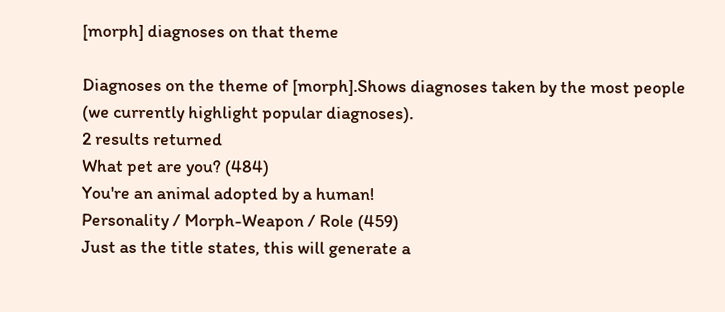[morph] diagnoses on that theme

Diagnoses on the theme of [morph].Shows diagnoses taken by the most people (we currently highlight popular diagnoses).
2 results returned
What pet are you? (484)
You're an animal adopted by a human!
Personality / Morph-Weapon / Role (459)
Just as the title states, this will generate a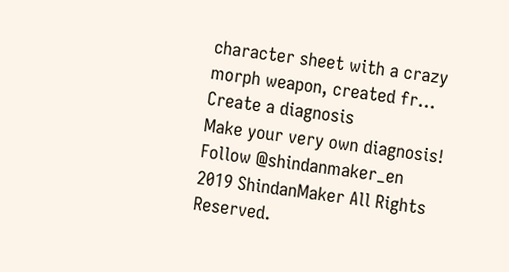character sheet with a crazy morph weapon, created fr...
Create a diagnosis
Make your very own diagnosis!
Follow @shindanmaker_en
2019 ShindanMaker All Rights Reserved.